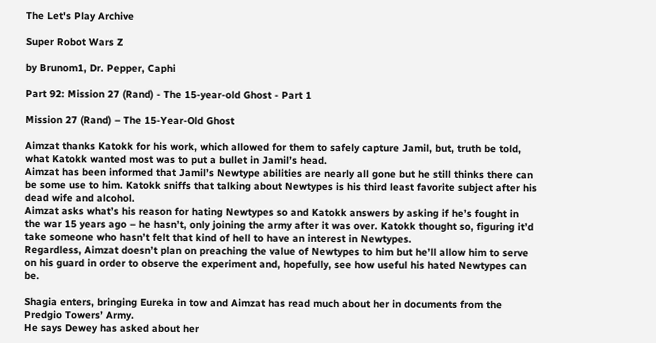The Let's Play Archive

Super Robot Wars Z

by Brunom1, Dr. Pepper, Caphi

Part 92: Mission 27 (Rand) - The 15-year-old Ghost - Part 1

Mission 27 (Rand) – The 15-Year-Old Ghost

Aimzat thanks Katokk for his work, which allowed for them to safely capture Jamil, but, truth be told, what Katokk wanted most was to put a bullet in Jamil’s head.
Aimzat has been informed that Jamil’s Newtype abilities are nearly all gone but he still thinks there can be some use to him. Katokk sniffs that talking about Newtypes is his third least favorite subject after his dead wife and alcohol.
Aimzat asks what’s his reason for hating Newtypes so and Katokk answers by asking if he’s fought in the war 15 years ago – he hasn’t, only joining the army after it was over. Katokk thought so, figuring it’d take someone who hasn’t felt that kind of hell to have an interest in Newtypes.
Regardless, Aimzat doesn’t plan on preaching the value of Newtypes to him but he’ll allow him to serve on his guard in order to observe the experiment and, hopefully, see how useful his hated Newtypes can be.

Shagia enters, bringing Eureka in tow and Aimzat has read much about her in documents from the Predgio Towers’ Army.
He says Dewey has asked about her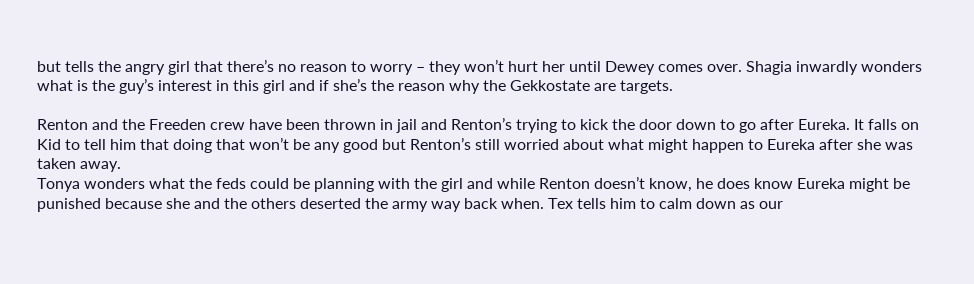but tells the angry girl that there’s no reason to worry – they won’t hurt her until Dewey comes over. Shagia inwardly wonders what is the guy’s interest in this girl and if she’s the reason why the Gekkostate are targets.

Renton and the Freeden crew have been thrown in jail and Renton’s trying to kick the door down to go after Eureka. It falls on Kid to tell him that doing that won’t be any good but Renton’s still worried about what might happen to Eureka after she was taken away.
Tonya wonders what the feds could be planning with the girl and while Renton doesn’t know, he does know Eureka might be punished because she and the others deserted the army way back when. Tex tells him to calm down as our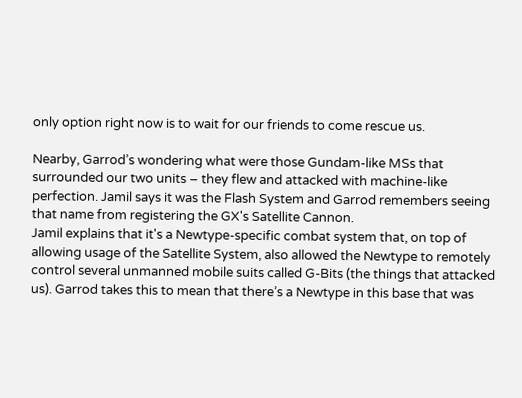only option right now is to wait for our friends to come rescue us.

Nearby, Garrod’s wondering what were those Gundam-like MSs that surrounded our two units – they flew and attacked with machine-like perfection. Jamil says it was the Flash System and Garrod remembers seeing that name from registering the GX's Satellite Cannon.
Jamil explains that it's a Newtype-specific combat system that, on top of allowing usage of the Satellite System, also allowed the Newtype to remotely control several unmanned mobile suits called G-Bits (the things that attacked us). Garrod takes this to mean that there’s a Newtype in this base that was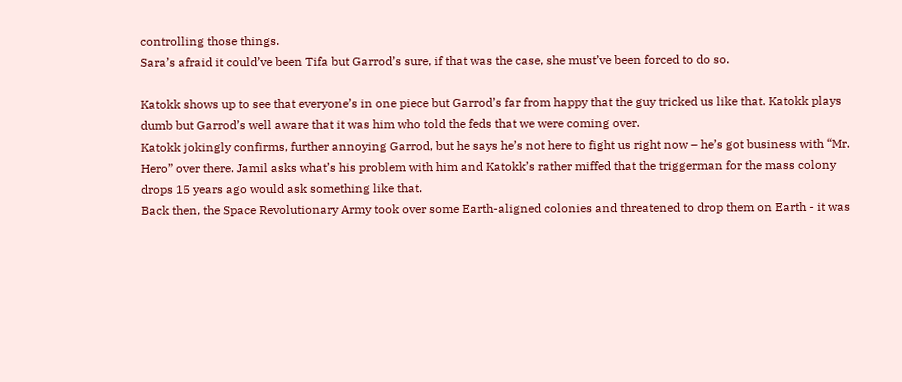controlling those things.
Sara’s afraid it could’ve been Tifa but Garrod’s sure, if that was the case, she must’ve been forced to do so.

Katokk shows up to see that everyone’s in one piece but Garrod’s far from happy that the guy tricked us like that. Katokk plays dumb but Garrod’s well aware that it was him who told the feds that we were coming over.
Katokk jokingly confirms, further annoying Garrod, but he says he’s not here to fight us right now – he’s got business with “Mr. Hero” over there. Jamil asks what’s his problem with him and Katokk’s rather miffed that the triggerman for the mass colony drops 15 years ago would ask something like that.
Back then, the Space Revolutionary Army took over some Earth-aligned colonies and threatened to drop them on Earth - it was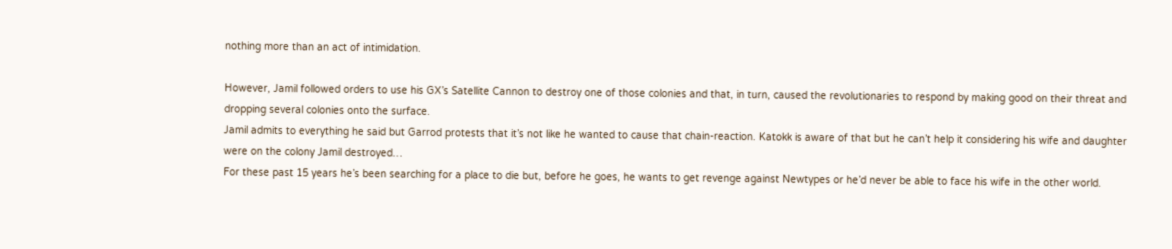nothing more than an act of intimidation.

However, Jamil followed orders to use his GX’s Satellite Cannon to destroy one of those colonies and that, in turn, caused the revolutionaries to respond by making good on their threat and dropping several colonies onto the surface.
Jamil admits to everything he said but Garrod protests that it’s not like he wanted to cause that chain-reaction. Katokk is aware of that but he can’t help it considering his wife and daughter were on the colony Jamil destroyed…
For these past 15 years he’s been searching for a place to die but, before he goes, he wants to get revenge against Newtypes or he’d never be able to face his wife in the other world.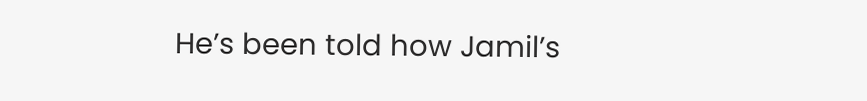He’s been told how Jamil’s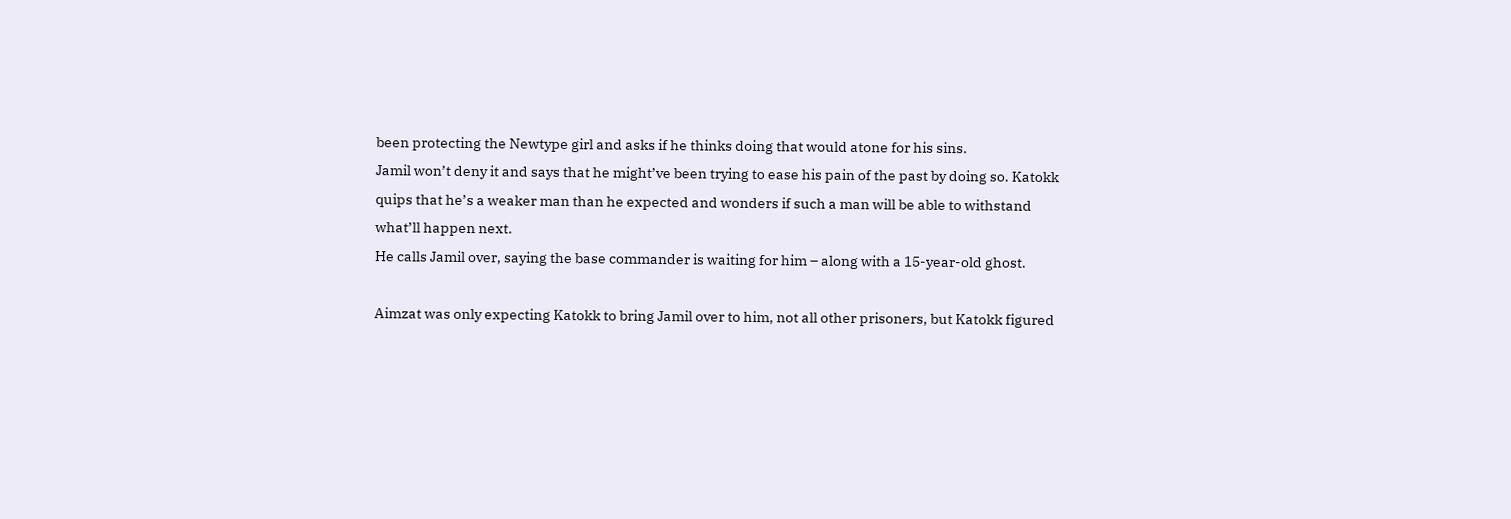been protecting the Newtype girl and asks if he thinks doing that would atone for his sins.
Jamil won’t deny it and says that he might’ve been trying to ease his pain of the past by doing so. Katokk quips that he’s a weaker man than he expected and wonders if such a man will be able to withstand what’ll happen next.
He calls Jamil over, saying the base commander is waiting for him – along with a 15-year-old ghost.

Aimzat was only expecting Katokk to bring Jamil over to him, not all other prisoners, but Katokk figured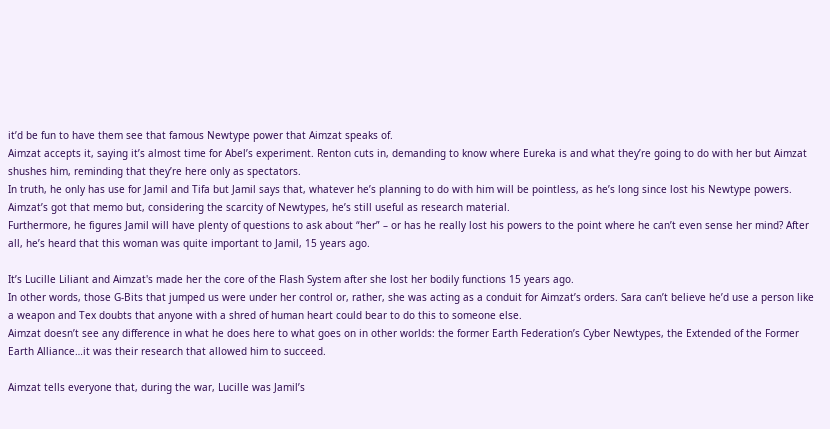it’d be fun to have them see that famous Newtype power that Aimzat speaks of.
Aimzat accepts it, saying it’s almost time for Abel’s experiment. Renton cuts in, demanding to know where Eureka is and what they’re going to do with her but Aimzat shushes him, reminding that they’re here only as spectators.
In truth, he only has use for Jamil and Tifa but Jamil says that, whatever he’s planning to do with him will be pointless, as he’s long since lost his Newtype powers. Aimzat’s got that memo but, considering the scarcity of Newtypes, he’s still useful as research material.
Furthermore, he figures Jamil will have plenty of questions to ask about “her” – or has he really lost his powers to the point where he can’t even sense her mind? After all, he’s heard that this woman was quite important to Jamil, 15 years ago.

It’s Lucille Liliant and Aimzat's made her the core of the Flash System after she lost her bodily functions 15 years ago.
In other words, those G-Bits that jumped us were under her control or, rather, she was acting as a conduit for Aimzat’s orders. Sara can’t believe he’d use a person like a weapon and Tex doubts that anyone with a shred of human heart could bear to do this to someone else.
Aimzat doesn’t see any difference in what he does here to what goes on in other worlds: the former Earth Federation’s Cyber Newtypes, the Extended of the Former Earth Alliance…it was their research that allowed him to succeed.

Aimzat tells everyone that, during the war, Lucille was Jamil’s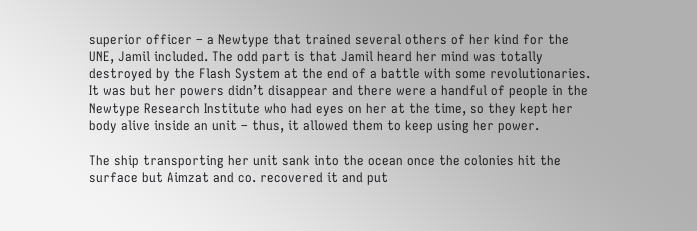superior officer – a Newtype that trained several others of her kind for the UNE, Jamil included. The odd part is that Jamil heard her mind was totally destroyed by the Flash System at the end of a battle with some revolutionaries.
It was but her powers didn’t disappear and there were a handful of people in the Newtype Research Institute who had eyes on her at the time, so they kept her body alive inside an unit – thus, it allowed them to keep using her power.

The ship transporting her unit sank into the ocean once the colonies hit the surface but Aimzat and co. recovered it and put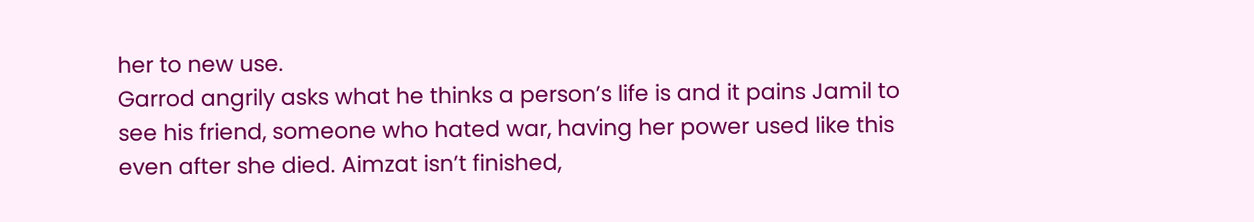her to new use.
Garrod angrily asks what he thinks a person’s life is and it pains Jamil to see his friend, someone who hated war, having her power used like this even after she died. Aimzat isn’t finished,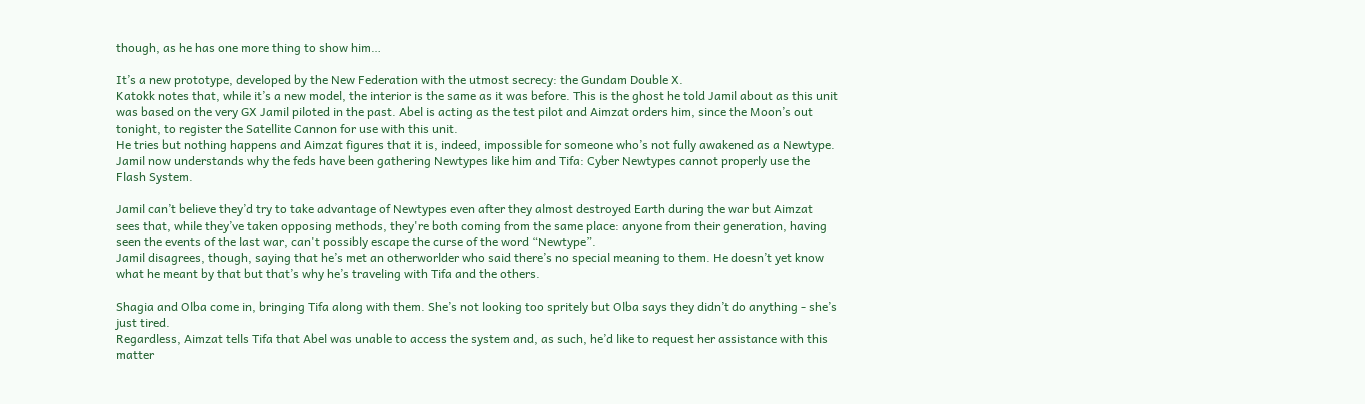though, as he has one more thing to show him…

It’s a new prototype, developed by the New Federation with the utmost secrecy: the Gundam Double X.
Katokk notes that, while it’s a new model, the interior is the same as it was before. This is the ghost he told Jamil about as this unit was based on the very GX Jamil piloted in the past. Abel is acting as the test pilot and Aimzat orders him, since the Moon’s out tonight, to register the Satellite Cannon for use with this unit.
He tries but nothing happens and Aimzat figures that it is, indeed, impossible for someone who’s not fully awakened as a Newtype.
Jamil now understands why the feds have been gathering Newtypes like him and Tifa: Cyber Newtypes cannot properly use the Flash System.

Jamil can’t believe they’d try to take advantage of Newtypes even after they almost destroyed Earth during the war but Aimzat sees that, while they’ve taken opposing methods, they're both coming from the same place: anyone from their generation, having seen the events of the last war, can't possibly escape the curse of the word “Newtype”.
Jamil disagrees, though, saying that he’s met an otherworlder who said there’s no special meaning to them. He doesn’t yet know what he meant by that but that’s why he’s traveling with Tifa and the others.

Shagia and Olba come in, bringing Tifa along with them. She’s not looking too spritely but Olba says they didn’t do anything - she’s just tired.
Regardless, Aimzat tells Tifa that Abel was unable to access the system and, as such, he’d like to request her assistance with this matter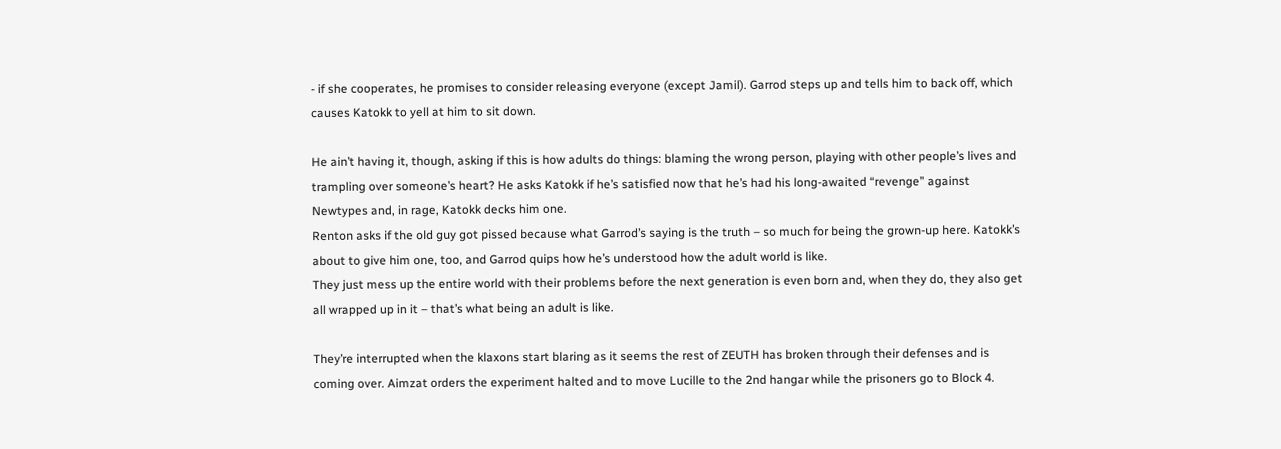- if she cooperates, he promises to consider releasing everyone (except Jamil). Garrod steps up and tells him to back off, which causes Katokk to yell at him to sit down.

He ain’t having it, though, asking if this is how adults do things: blaming the wrong person, playing with other people’s lives and trampling over someone’s heart? He asks Katokk if he’s satisfied now that he’s had his long-awaited “revenge” against Newtypes and, in rage, Katokk decks him one.
Renton asks if the old guy got pissed because what Garrod’s saying is the truth – so much for being the grown-up here. Katokk’s about to give him one, too, and Garrod quips how he’s understood how the adult world is like.
They just mess up the entire world with their problems before the next generation is even born and, when they do, they also get all wrapped up in it – that’s what being an adult is like.

They’re interrupted when the klaxons start blaring as it seems the rest of ZEUTH has broken through their defenses and is coming over. Aimzat orders the experiment halted and to move Lucille to the 2nd hangar while the prisoners go to Block 4.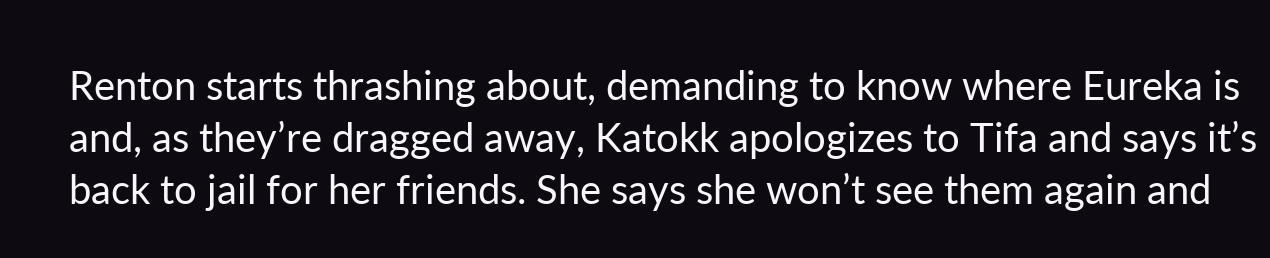Renton starts thrashing about, demanding to know where Eureka is and, as they’re dragged away, Katokk apologizes to Tifa and says it’s back to jail for her friends. She says she won’t see them again and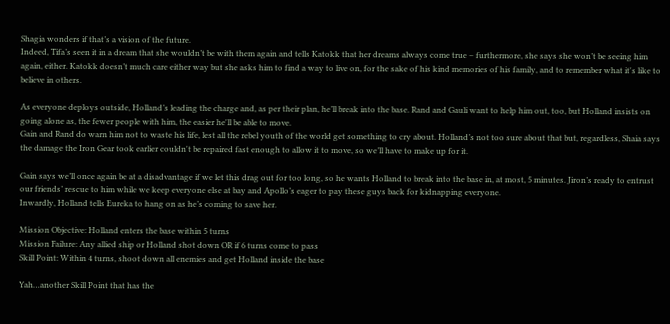Shagia wonders if that’s a vision of the future.
Indeed, Tifa’s seen it in a dream that she wouldn’t be with them again and tells Katokk that her dreams always come true – furthermore, she says she won’t be seeing him again, either. Katokk doesn’t much care either way but she asks him to find a way to live on, for the sake of his kind memories of his family, and to remember what it's like to believe in others.

As everyone deploys outside, Holland’s leading the charge and, as per their plan, he’ll break into the base. Rand and Gauli want to help him out, too, but Holland insists on going alone as, the fewer people with him, the easier he'll be able to move.
Gain and Rand do warn him not to waste his life, lest all the rebel youth of the world get something to cry about. Holland’s not too sure about that but, regardless, Shaia says the damage the Iron Gear took earlier couldn't be repaired fast enough to allow it to move, so we’ll have to make up for it.

Gain says we’ll once again be at a disadvantage if we let this drag out for too long, so he wants Holland to break into the base in, at most, 5 minutes. Jiron’s ready to entrust our friends’ rescue to him while we keep everyone else at bay and Apollo’s eager to pay these guys back for kidnapping everyone.
Inwardly, Holland tells Eureka to hang on as he’s coming to save her.

Mission Objective: Holland enters the base within 5 turns
Mission Failure: Any allied ship or Holland shot down OR if 6 turns come to pass
Skill Point: Within 4 turns, shoot down all enemies and get Holland inside the base

Yah…another Skill Point that has the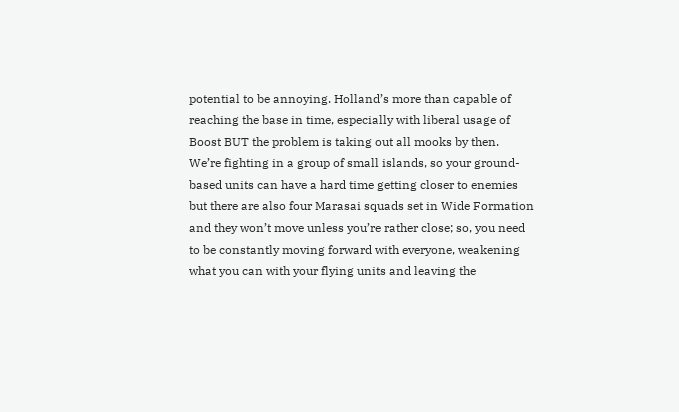potential to be annoying. Holland’s more than capable of reaching the base in time, especially with liberal usage of Boost BUT the problem is taking out all mooks by then.
We’re fighting in a group of small islands, so your ground-based units can have a hard time getting closer to enemies but there are also four Marasai squads set in Wide Formation and they won’t move unless you’re rather close; so, you need to be constantly moving forward with everyone, weakening what you can with your flying units and leaving the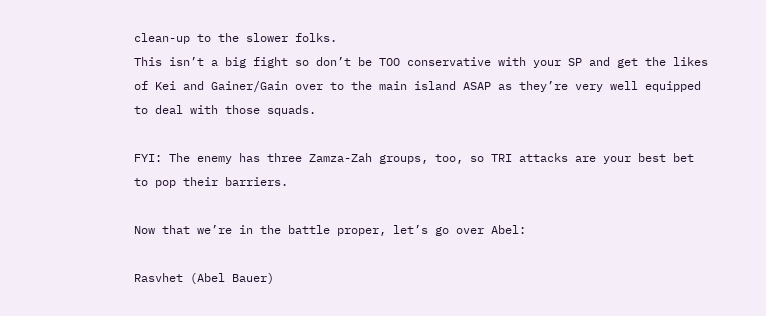clean-up to the slower folks.
This isn’t a big fight so don’t be TOO conservative with your SP and get the likes of Kei and Gainer/Gain over to the main island ASAP as they’re very well equipped to deal with those squads.

FYI: The enemy has three Zamza-Zah groups, too, so TRI attacks are your best bet to pop their barriers.

Now that we’re in the battle proper, let’s go over Abel:

Rasvhet (Abel Bauer)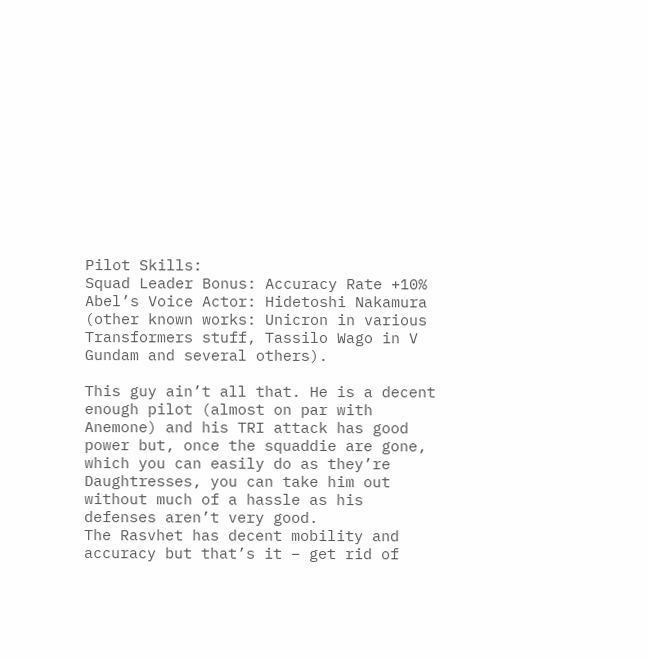Pilot Skills:
Squad Leader Bonus: Accuracy Rate +10%
Abel’s Voice Actor: Hidetoshi Nakamura (other known works: Unicron in various Transformers stuff, Tassilo Wago in V Gundam and several others).

This guy ain’t all that. He is a decent enough pilot (almost on par with Anemone) and his TRI attack has good power but, once the squaddie are gone, which you can easily do as they’re Daughtresses, you can take him out without much of a hassle as his defenses aren’t very good.
The Rasvhet has decent mobility and accuracy but that’s it – get rid of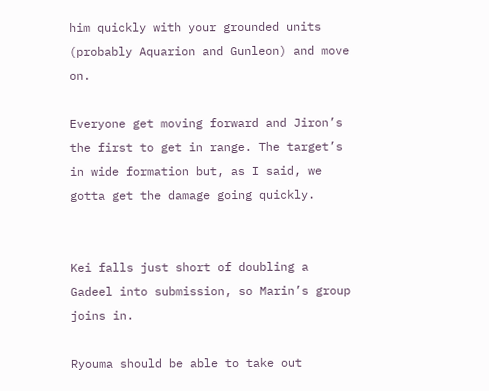him quickly with your grounded units (probably Aquarion and Gunleon) and move on.

Everyone get moving forward and Jiron’s the first to get in range. The target’s in wide formation but, as I said, we gotta get the damage going quickly.


Kei falls just short of doubling a Gadeel into submission, so Marin’s group joins in.

Ryouma should be able to take out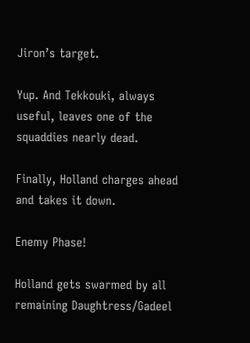Jiron’s target.

Yup. And Tekkouki, always useful, leaves one of the squaddies nearly dead.

Finally, Holland charges ahead and takes it down.

Enemy Phase!

Holland gets swarmed by all remaining Daughtress/Gadeel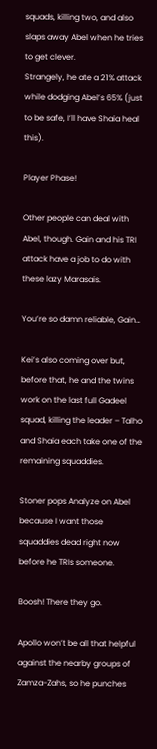squads, killing two, and also slaps away Abel when he tries to get clever.
Strangely, he ate a 21% attack while dodging Abel’s 65% (just to be safe, I’ll have Shaia heal this).

Player Phase!

Other people can deal with Abel, though. Gain and his TRI attack have a job to do with these lazy Marasais.

You’re so damn reliable, Gain…

Kei’s also coming over but, before that, he and the twins work on the last full Gadeel squad, killing the leader – Talho and Shaia each take one of the remaining squaddies.

Stoner pops Analyze on Abel because I want those squaddies dead right now before he TRIs someone.

Boosh! There they go.

Apollo won’t be all that helpful against the nearby groups of Zamza-Zahs, so he punches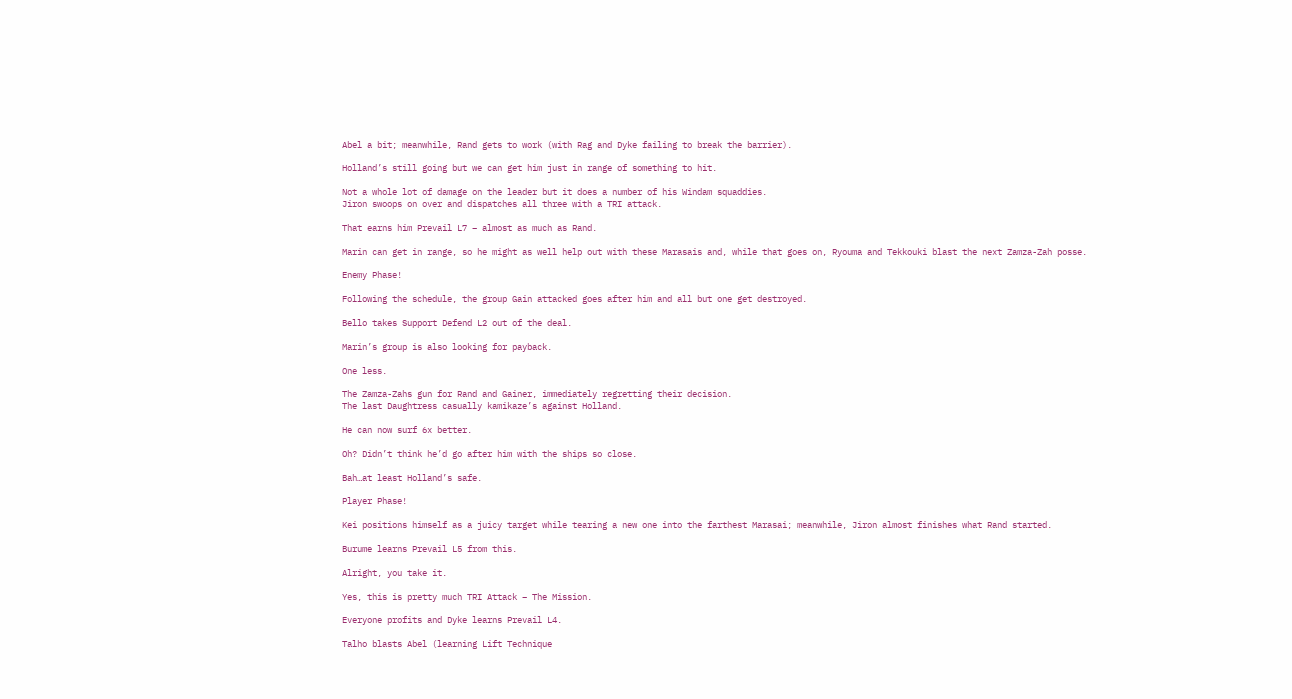Abel a bit; meanwhile, Rand gets to work (with Rag and Dyke failing to break the barrier).

Holland’s still going but we can get him just in range of something to hit.

Not a whole lot of damage on the leader but it does a number of his Windam squaddies.
Jiron swoops on over and dispatches all three with a TRI attack.

That earns him Prevail L7 – almost as much as Rand.

Marin can get in range, so he might as well help out with these Marasais and, while that goes on, Ryouma and Tekkouki blast the next Zamza-Zah posse.

Enemy Phase!

Following the schedule, the group Gain attacked goes after him and all but one get destroyed.

Bello takes Support Defend L2 out of the deal.

Marin’s group is also looking for payback.

One less.

The Zamza-Zahs gun for Rand and Gainer, immediately regretting their decision.
The last Daughtress casually kamikaze’s against Holland.

He can now surf 6x better.

Oh? Didn’t think he’d go after him with the ships so close.

Bah…at least Holland’s safe.

Player Phase!

Kei positions himself as a juicy target while tearing a new one into the farthest Marasai; meanwhile, Jiron almost finishes what Rand started.

Burume learns Prevail L5 from this.

Alright, you take it.

Yes, this is pretty much TRI Attack – The Mission.

Everyone profits and Dyke learns Prevail L4.

Talho blasts Abel (learning Lift Technique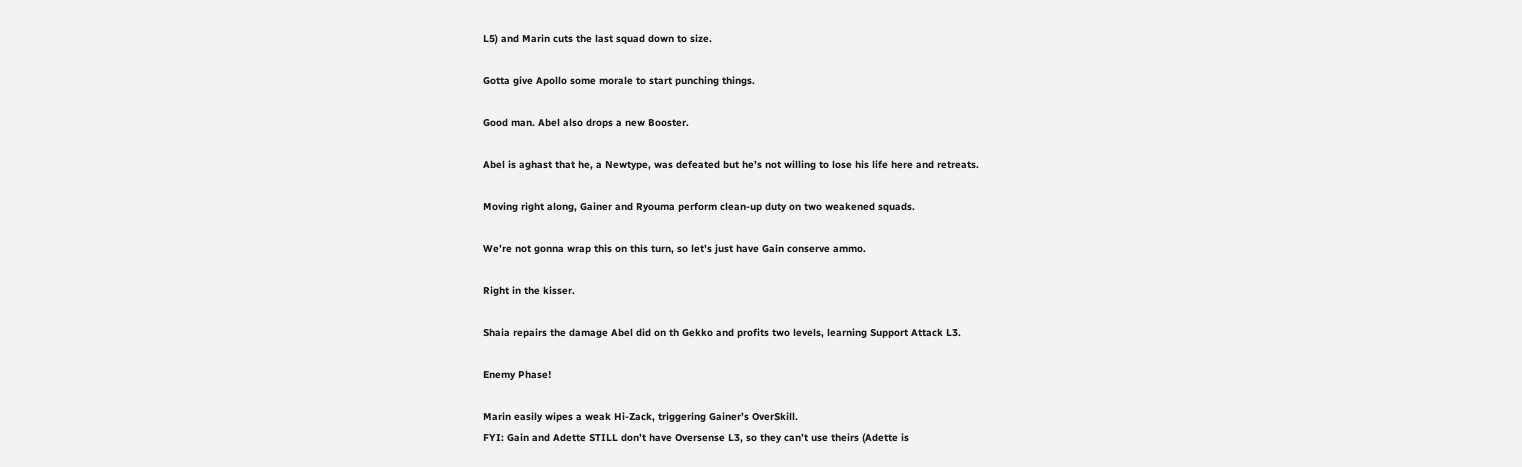L5) and Marin cuts the last squad down to size.

Gotta give Apollo some morale to start punching things.

Good man. Abel also drops a new Booster.

Abel is aghast that he, a Newtype, was defeated but he’s not willing to lose his life here and retreats.

Moving right along, Gainer and Ryouma perform clean-up duty on two weakened squads.

We’re not gonna wrap this on this turn, so let’s just have Gain conserve ammo.

Right in the kisser.

Shaia repairs the damage Abel did on th Gekko and profits two levels, learning Support Attack L3.

Enemy Phase!

Marin easily wipes a weak Hi-Zack, triggering Gainer’s OverSkill.
FYI: Gain and Adette STILL don’t have Oversense L3, so they can’t use theirs (Adette is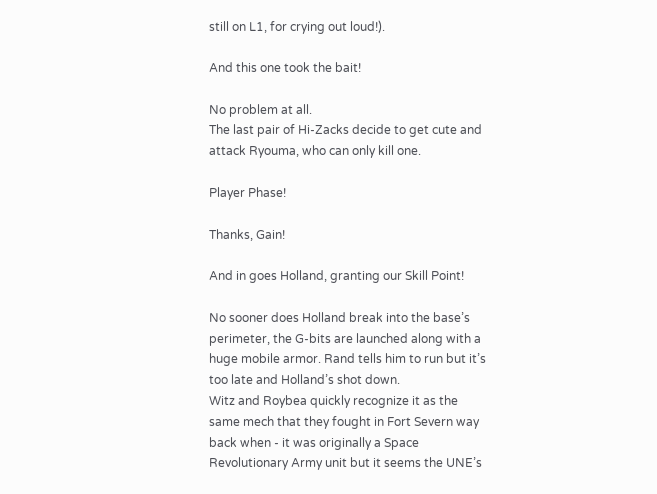still on L1, for crying out loud!).

And this one took the bait!

No problem at all.
The last pair of Hi-Zacks decide to get cute and attack Ryouma, who can only kill one.

Player Phase!

Thanks, Gain!

And in goes Holland, granting our Skill Point!

No sooner does Holland break into the base’s perimeter, the G-bits are launched along with a huge mobile armor. Rand tells him to run but it’s too late and Holland’s shot down.
Witz and Roybea quickly recognize it as the same mech that they fought in Fort Severn way back when - it was originally a Space Revolutionary Army unit but it seems the UNE’s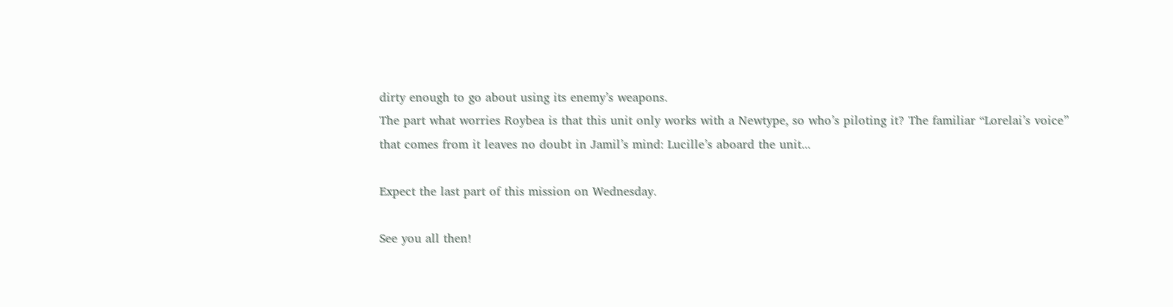dirty enough to go about using its enemy’s weapons.
The part what worries Roybea is that this unit only works with a Newtype, so who’s piloting it? The familiar “Lorelai’s voice” that comes from it leaves no doubt in Jamil’s mind: Lucille’s aboard the unit...

Expect the last part of this mission on Wednesday.

See you all then!